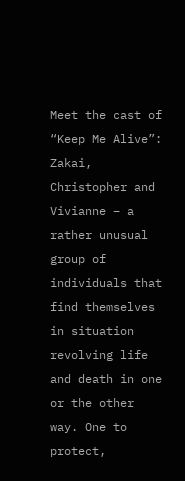Meet the cast of “Keep Me Alive”: Zakai, Christopher and Vivianne – a rather unusual group of individuals that find themselves in situation revolving life and death in one or the other way. One to protect,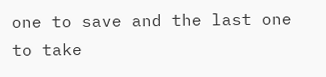one to save and the last one to take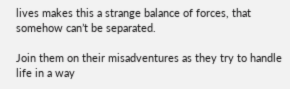lives makes this a strange balance of forces, that somehow can’t be separated.

Join them on their misadventures as they try to handle life in a way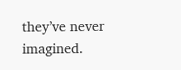they’ve never imagined.